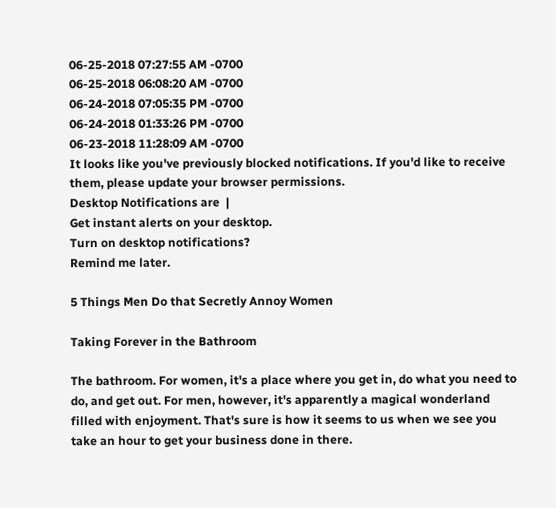06-25-2018 07:27:55 AM -0700
06-25-2018 06:08:20 AM -0700
06-24-2018 07:05:35 PM -0700
06-24-2018 01:33:26 PM -0700
06-23-2018 11:28:09 AM -0700
It looks like you've previously blocked notifications. If you'd like to receive them, please update your browser permissions.
Desktop Notifications are  |
Get instant alerts on your desktop.
Turn on desktop notifications?
Remind me later.

5 Things Men Do that Secretly Annoy Women

Taking Forever in the Bathroom

The bathroom. For women, it's a place where you get in, do what you need to do, and get out. For men, however, it's apparently a magical wonderland filled with enjoyment. That's sure is how it seems to us when we see you take an hour to get your business done in there.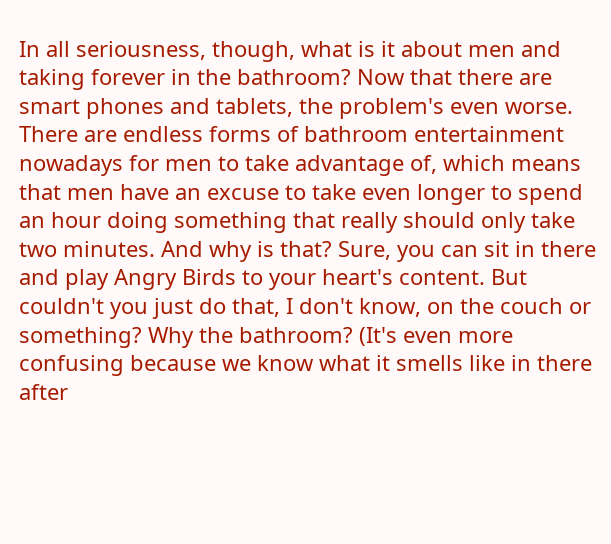In all seriousness, though, what is it about men and taking forever in the bathroom? Now that there are smart phones and tablets, the problem's even worse. There are endless forms of bathroom entertainment nowadays for men to take advantage of, which means that men have an excuse to take even longer to spend an hour doing something that really should only take two minutes. And why is that? Sure, you can sit in there and play Angry Birds to your heart's content. But couldn't you just do that, I don't know, on the couch or something? Why the bathroom? (It's even more confusing because we know what it smells like in there after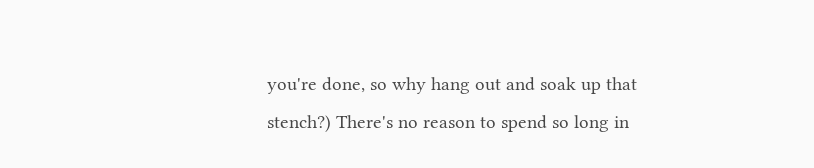you're done, so why hang out and soak up that stench?) There's no reason to spend so long in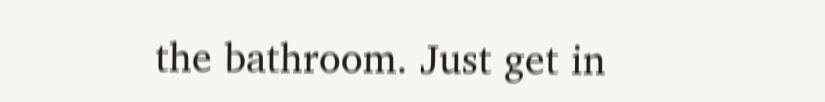the bathroom. Just get in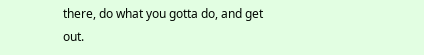there, do what you gotta do, and get out.